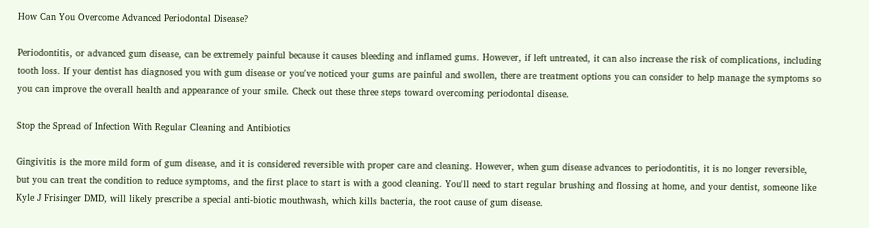How Can You Overcome Advanced Periodontal Disease?

Periodontitis, or advanced gum disease, can be extremely painful because it causes bleeding and inflamed gums. However, if left untreated, it can also increase the risk of complications, including tooth loss. If your dentist has diagnosed you with gum disease or you've noticed your gums are painful and swollen, there are treatment options you can consider to help manage the symptoms so you can improve the overall health and appearance of your smile. Check out these three steps toward overcoming periodontal disease.

Stop the Spread of Infection With Regular Cleaning and Antibiotics

Gingivitis is the more mild form of gum disease, and it is considered reversible with proper care and cleaning. However, when gum disease advances to periodontitis, it is no longer reversible, but you can treat the condition to reduce symptoms, and the first place to start is with a good cleaning. You'll need to start regular brushing and flossing at home, and your dentist, someone like Kyle J Frisinger DMD, will likely prescribe a special anti-biotic mouthwash, which kills bacteria, the root cause of gum disease.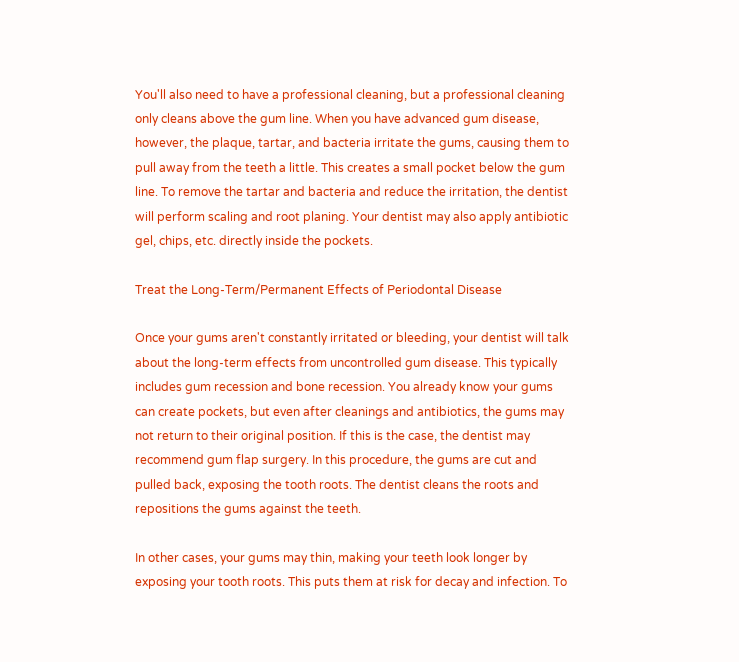You'll also need to have a professional cleaning, but a professional cleaning only cleans above the gum line. When you have advanced gum disease, however, the plaque, tartar, and bacteria irritate the gums, causing them to pull away from the teeth a little. This creates a small pocket below the gum line. To remove the tartar and bacteria and reduce the irritation, the dentist will perform scaling and root planing. Your dentist may also apply antibiotic gel, chips, etc. directly inside the pockets.

Treat the Long-Term/Permanent Effects of Periodontal Disease

Once your gums aren't constantly irritated or bleeding, your dentist will talk about the long-term effects from uncontrolled gum disease. This typically includes gum recession and bone recession. You already know your gums can create pockets, but even after cleanings and antibiotics, the gums may not return to their original position. If this is the case, the dentist may recommend gum flap surgery. In this procedure, the gums are cut and pulled back, exposing the tooth roots. The dentist cleans the roots and repositions the gums against the teeth.

In other cases, your gums may thin, making your teeth look longer by exposing your tooth roots. This puts them at risk for decay and infection. To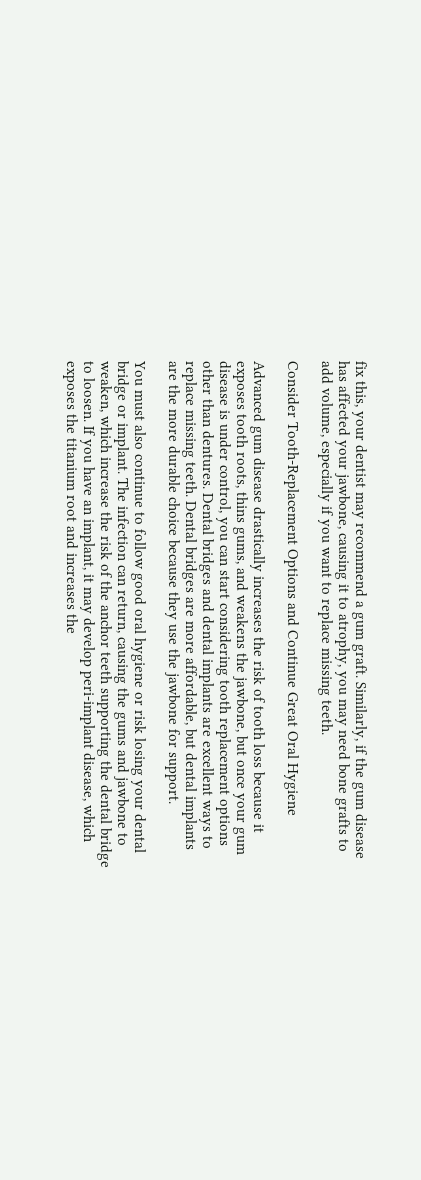fix this, your dentist may recommend a gum graft. Similarly, if the gum disease has affected your jawbone, causing it to atrophy, you may need bone grafts to add volume, especially if you want to replace missing teeth.

Consider Tooth-Replacement Options and Continue Great Oral Hygiene

Advanced gum disease drastically increases the risk of tooth loss because it exposes tooth roots, thins gums, and weakens the jawbone, but once your gum disease is under control, you can start considering tooth replacement options other than dentures. Dental bridges and dental implants are excellent ways to replace missing teeth. Dental bridges are more affordable, but dental implants are the more durable choice because they use the jawbone for support.

You must also continue to follow good oral hygiene or risk losing your dental bridge or implant. The infection can return, causing the gums and jawbone to weaken, which increase the risk of the anchor teeth supporting the dental bridge to loosen. If you have an implant, it may develop peri-implant disease, which exposes the titanium root and increases the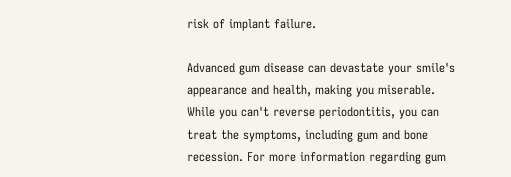risk of implant failure.

Advanced gum disease can devastate your smile's appearance and health, making you miserable. While you can't reverse periodontitis, you can treat the symptoms, including gum and bone recession. For more information regarding gum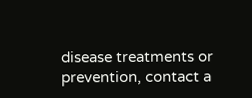disease treatments or prevention, contact a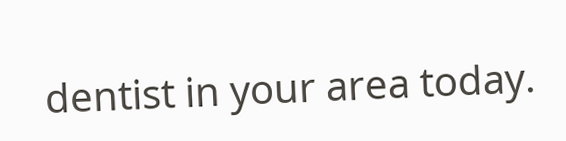dentist in your area today.